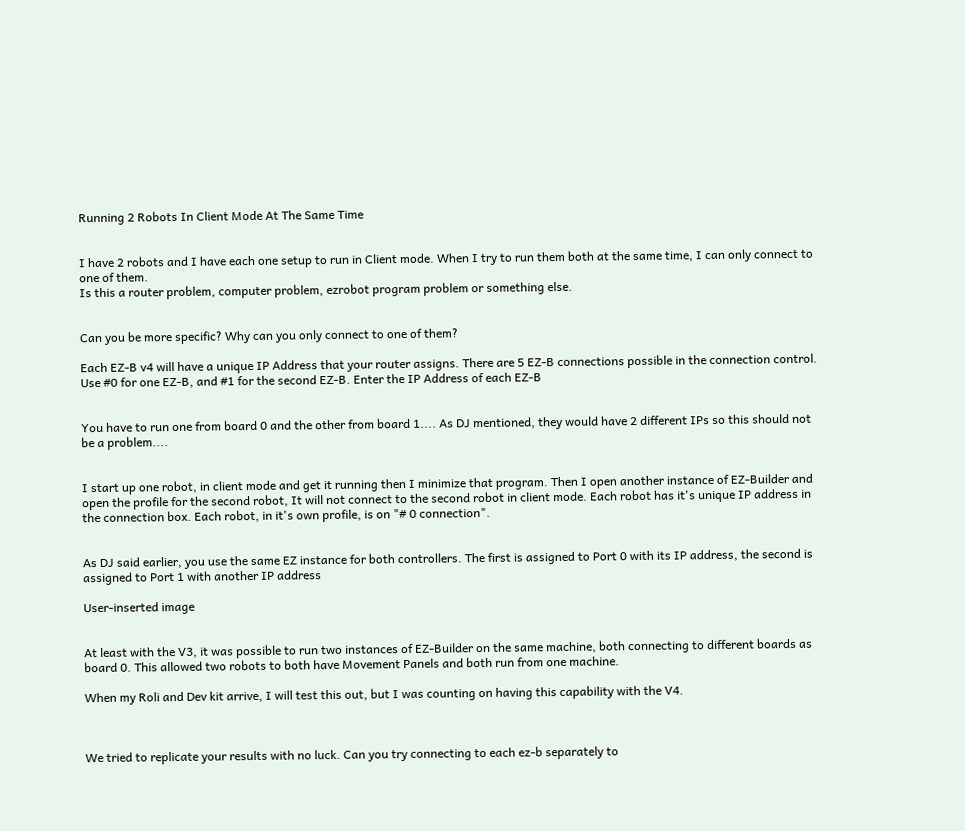Running 2 Robots In Client Mode At The Same Time


I have 2 robots and I have each one setup to run in Client mode. When I try to run them both at the same time, I can only connect to one of them.
Is this a router problem, computer problem, ezrobot program problem or something else.


Can you be more specific? Why can you only connect to one of them?

Each EZ-B v4 will have a unique IP Address that your router assigns. There are 5 EZ-B connections possible in the connection control. Use #0 for one EZ-B, and #1 for the second EZ-B. Enter the IP Address of each EZ-B


You have to run one from board 0 and the other from board 1.... As DJ mentioned, they would have 2 different IPs so this should not be a problem....


I start up one robot, in client mode and get it running then I minimize that program. Then I open another instance of EZ-Builder and open the profile for the second robot, It will not connect to the second robot in client mode. Each robot has it's unique IP address in the connection box. Each robot, in it's own profile, is on "# 0 connection".


As DJ said earlier, you use the same EZ instance for both controllers. The first is assigned to Port 0 with its IP address, the second is assigned to Port 1 with another IP address

User-inserted image


At least with the V3, it was possible to run two instances of EZ-Builder on the same machine, both connecting to different boards as board 0. This allowed two robots to both have Movement Panels and both run from one machine.

When my Roli and Dev kit arrive, I will test this out, but I was counting on having this capability with the V4.



We tried to replicate your results with no luck. Can you try connecting to each ez-b separately to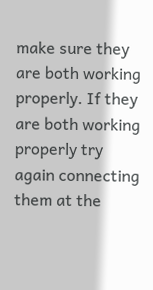make sure they are both working properly. If they are both working properly try again connecting them at the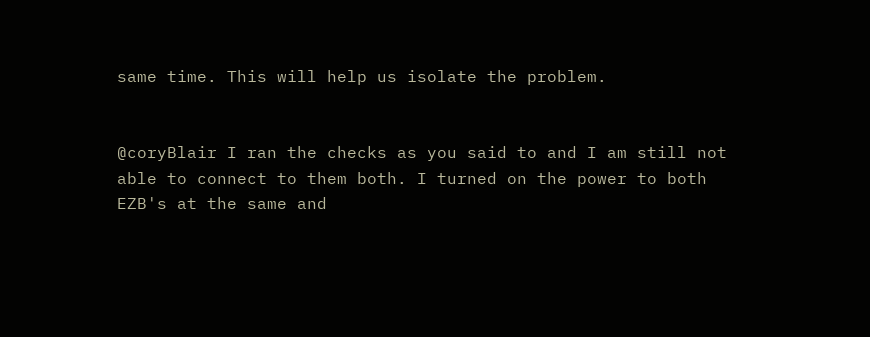same time. This will help us isolate the problem.


@coryBlair I ran the checks as you said to and I am still not able to connect to them both. I turned on the power to both EZB's at the same and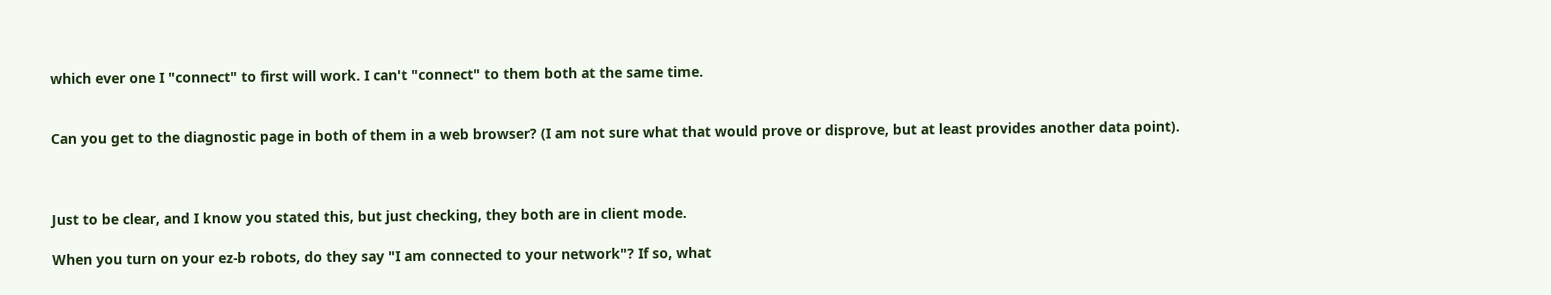which ever one I "connect" to first will work. I can't "connect" to them both at the same time.


Can you get to the diagnostic page in both of them in a web browser? (I am not sure what that would prove or disprove, but at least provides another data point).



Just to be clear, and I know you stated this, but just checking, they both are in client mode.

When you turn on your ez-b robots, do they say "I am connected to your network"? If so, what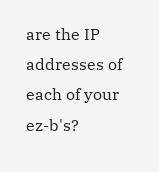are the IP addresses of each of your ez-b's?